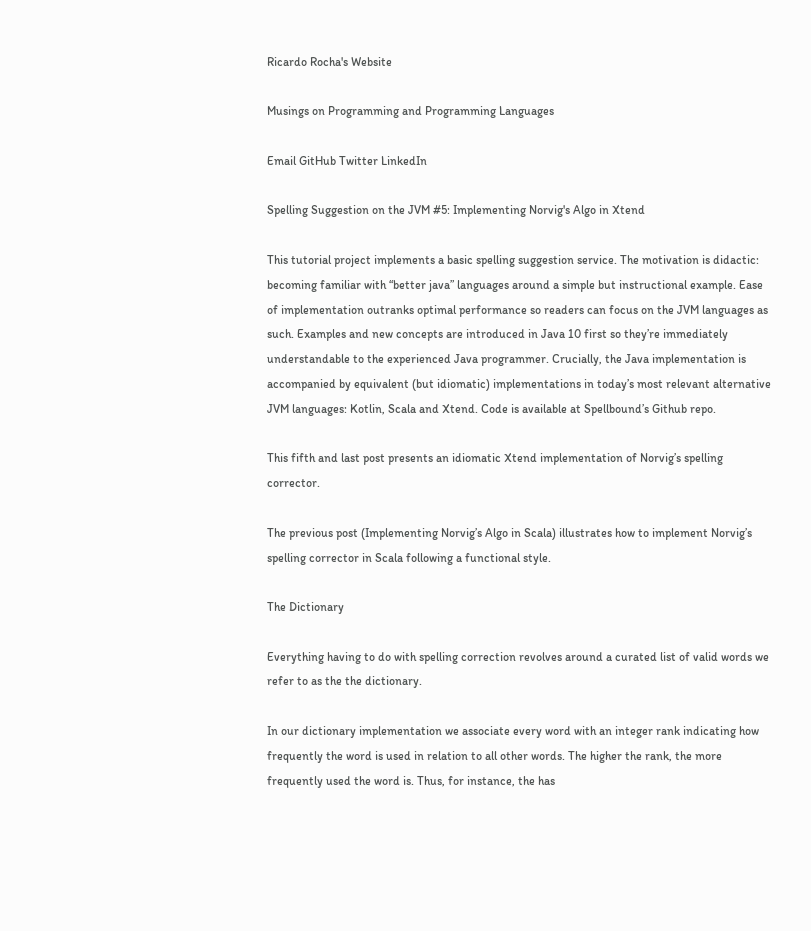Ricardo Rocha's Website

Musings on Programming and Programming Languages

Email GitHub Twitter LinkedIn

Spelling Suggestion on the JVM #5: Implementing Norvig's Algo in Xtend

This tutorial project implements a basic spelling suggestion service. The motivation is didactic: becoming familiar with “better java” languages around a simple but instructional example. Ease of implementation outranks optimal performance so readers can focus on the JVM languages as such. Examples and new concepts are introduced in Java 10 first so they’re immediately understandable to the experienced Java programmer. Crucially, the Java implementation is accompanied by equivalent (but idiomatic) implementations in today’s most relevant alternative JVM languages: Kotlin, Scala and Xtend. Code is available at Spellbound’s Github repo.

This fifth and last post presents an idiomatic Xtend implementation of Norvig’s spelling corrector.

The previous post (Implementing Norvig’s Algo in Scala) illustrates how to implement Norvig’s spelling corrector in Scala following a functional style.

The Dictionary

Everything having to do with spelling correction revolves around a curated list of valid words we refer to as the the dictionary.

In our dictionary implementation we associate every word with an integer rank indicating how frequently the word is used in relation to all other words. The higher the rank, the more frequently used the word is. Thus, for instance, the has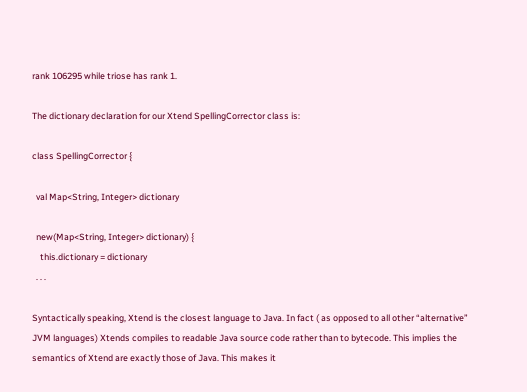rank 106295 while triose has rank 1.

The dictionary declaration for our Xtend SpellingCorrector class is:

class SpellingCorrector {

  val Map<String, Integer> dictionary

  new(Map<String, Integer> dictionary) {
    this.dictionary = dictionary
  . . .

Syntactically speaking, Xtend is the closest language to Java. In fact ( as opposed to all other “alternative” JVM languages) Xtends compiles to readable Java source code rather than to bytecode. This implies the semantics of Xtend are exactly those of Java. This makes it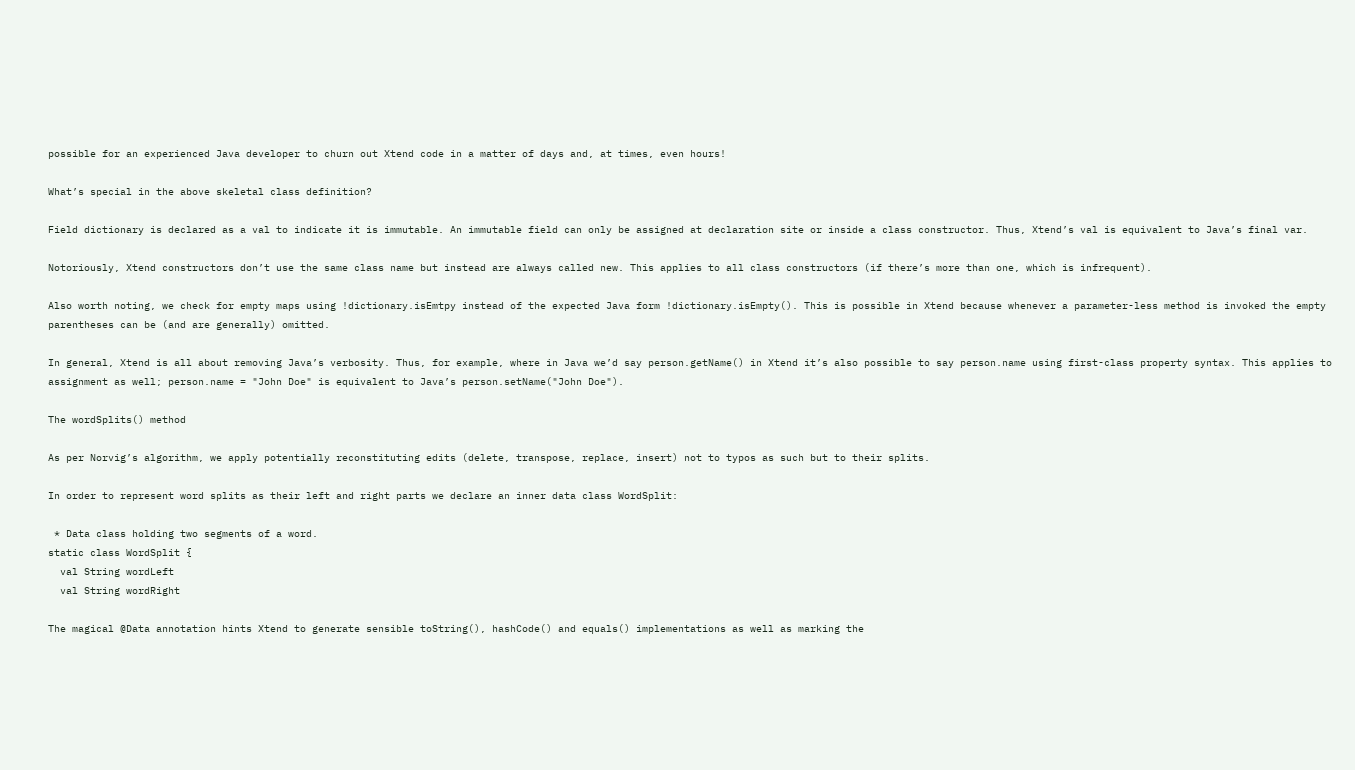possible for an experienced Java developer to churn out Xtend code in a matter of days and, at times, even hours!

What’s special in the above skeletal class definition?

Field dictionary is declared as a val to indicate it is immutable. An immutable field can only be assigned at declaration site or inside a class constructor. Thus, Xtend’s val is equivalent to Java’s final var.

Notoriously, Xtend constructors don’t use the same class name but instead are always called new. This applies to all class constructors (if there’s more than one, which is infrequent).

Also worth noting, we check for empty maps using !dictionary.isEmtpy instead of the expected Java form !dictionary.isEmpty(). This is possible in Xtend because whenever a parameter-less method is invoked the empty parentheses can be (and are generally) omitted.

In general, Xtend is all about removing Java’s verbosity. Thus, for example, where in Java we’d say person.getName() in Xtend it’s also possible to say person.name using first-class property syntax. This applies to assignment as well; person.name = "John Doe" is equivalent to Java’s person.setName("John Doe").

The wordSplits() method

As per Norvig’s algorithm, we apply potentially reconstituting edits (delete, transpose, replace, insert) not to typos as such but to their splits.

In order to represent word splits as their left and right parts we declare an inner data class WordSplit:

 * Data class holding two segments of a word.
static class WordSplit {
  val String wordLeft
  val String wordRight

The magical @Data annotation hints Xtend to generate sensible toString(), hashCode() and equals() implementations as well as marking the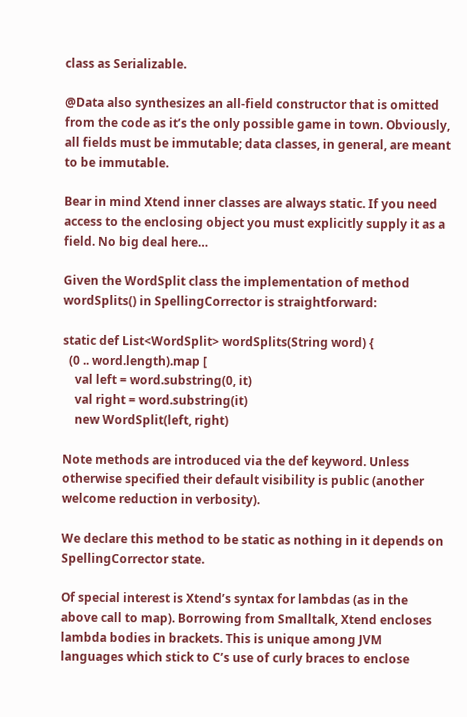class as Serializable.

@Data also synthesizes an all-field constructor that is omitted from the code as it’s the only possible game in town. Obviously, all fields must be immutable; data classes, in general, are meant to be immutable.

Bear in mind Xtend inner classes are always static. If you need access to the enclosing object you must explicitly supply it as a field. No big deal here…

Given the WordSplit class the implementation of method wordSplits() in SpellingCorrector is straightforward:

static def List<WordSplit> wordSplits(String word) {
  (0 .. word.length).map [
    val left = word.substring(0, it)
    val right = word.substring(it)
    new WordSplit(left, right)

Note methods are introduced via the def keyword. Unless otherwise specified their default visibility is public (another welcome reduction in verbosity).

We declare this method to be static as nothing in it depends on SpellingCorrector state.

Of special interest is Xtend’s syntax for lambdas (as in the above call to map). Borrowing from Smalltalk, Xtend encloses lambda bodies in brackets. This is unique among JVM languages which stick to C’s use of curly braces to enclose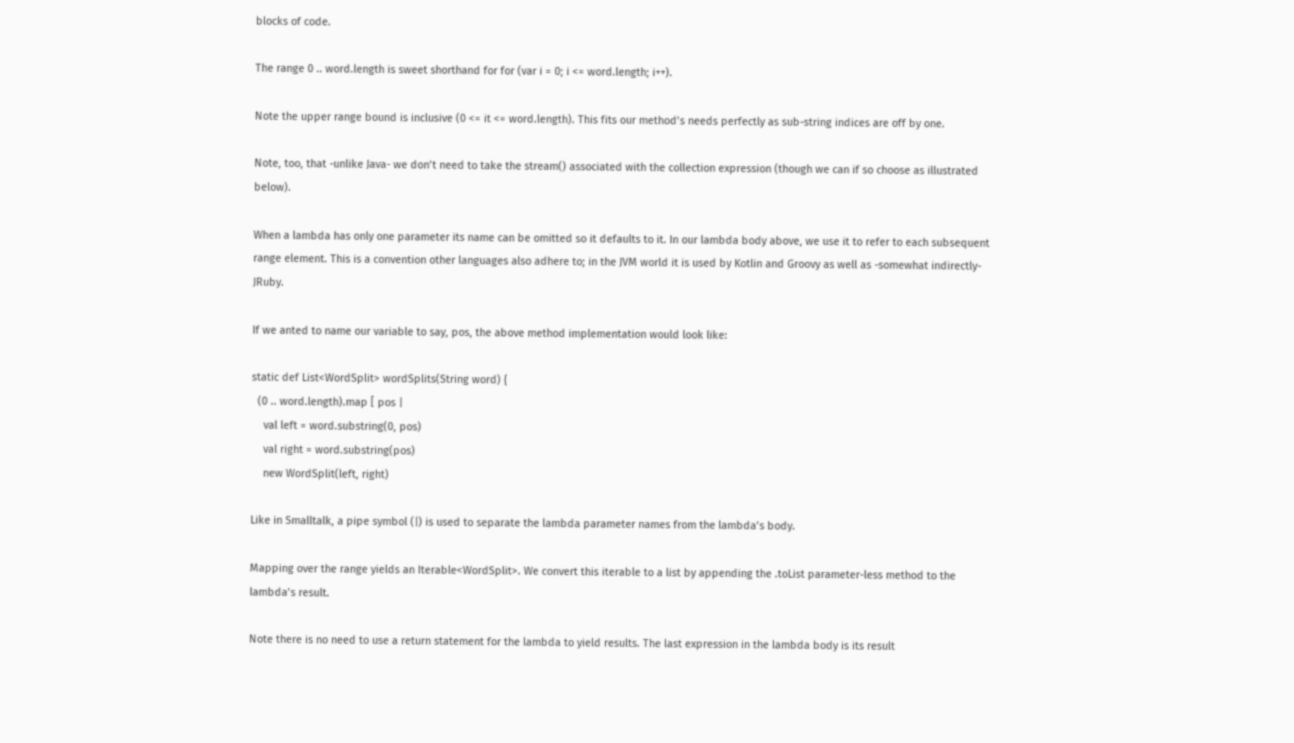blocks of code.

The range 0 .. word.length is sweet shorthand for for (var i = 0; i <= word.length; i++).

Note the upper range bound is inclusive (0 <= it <= word.length). This fits our method’s needs perfectly as sub-string indices are off by one.

Note, too, that -unlike Java- we don’t need to take the stream() associated with the collection expression (though we can if so choose as illustrated below).

When a lambda has only one parameter its name can be omitted so it defaults to it. In our lambda body above, we use it to refer to each subsequent range element. This is a convention other languages also adhere to; in the JVM world it is used by Kotlin and Groovy as well as -somewhat indirectly- JRuby.

If we anted to name our variable to say, pos, the above method implementation would look like:

static def List<WordSplit> wordSplits(String word) {
  (0 .. word.length).map [ pos |
    val left = word.substring(0, pos)
    val right = word.substring(pos)
    new WordSplit(left, right)

Like in Smalltalk, a pipe symbol (|) is used to separate the lambda parameter names from the lambda’s body.

Mapping over the range yields an Iterable<WordSplit>. We convert this iterable to a list by appending the .toList parameter-less method to the lambda’s result.

Note there is no need to use a return statement for the lambda to yield results. The last expression in the lambda body is its result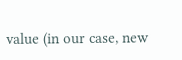value (in our case, new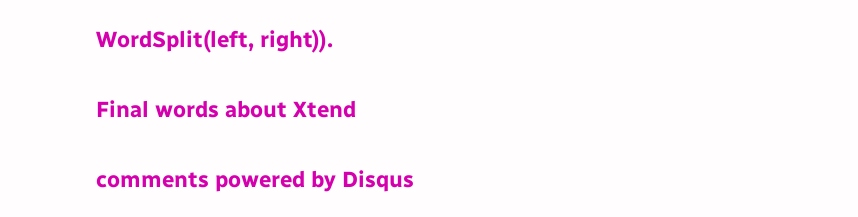WordSplit(left, right)).

Final words about Xtend

comments powered by Disqus